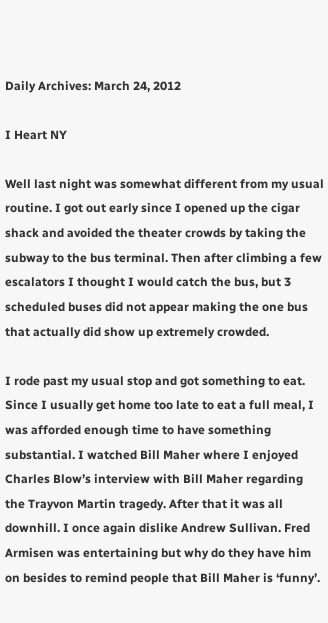Daily Archives: March 24, 2012

I Heart NY

Well last night was somewhat different from my usual routine. I got out early since I opened up the cigar shack and avoided the theater crowds by taking the subway to the bus terminal. Then after climbing a few escalators I thought I would catch the bus, but 3 scheduled buses did not appear making the one bus that actually did show up extremely crowded.

I rode past my usual stop and got something to eat. Since I usually get home too late to eat a full meal, I was afforded enough time to have something substantial. I watched Bill Maher where I enjoyed Charles Blow’s interview with Bill Maher regarding the Trayvon Martin tragedy. After that it was all downhill. I once again dislike Andrew Sullivan. Fred Armisen was entertaining but why do they have him on besides to remind people that Bill Maher is ‘funny’.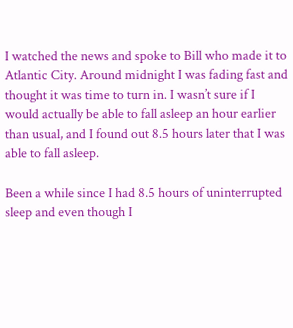I watched the news and spoke to Bill who made it to Atlantic City. Around midnight I was fading fast and thought it was time to turn in. I wasn’t sure if I would actually be able to fall asleep an hour earlier than usual, and I found out 8.5 hours later that I was able to fall asleep.

Been a while since I had 8.5 hours of uninterrupted sleep and even though I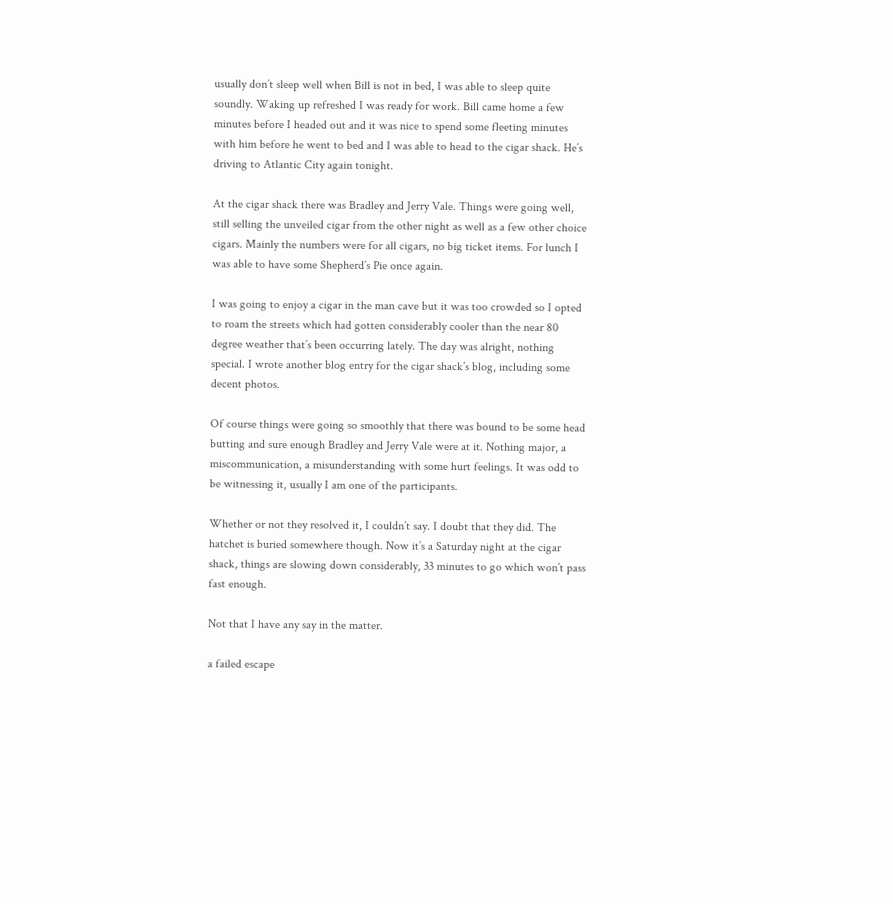usually don’t sleep well when Bill is not in bed, I was able to sleep quite soundly. Waking up refreshed I was ready for work. Bill came home a few minutes before I headed out and it was nice to spend some fleeting minutes with him before he went to bed and I was able to head to the cigar shack. He’s driving to Atlantic City again tonight.

At the cigar shack there was Bradley and Jerry Vale. Things were going well, still selling the unveiled cigar from the other night as well as a few other choice cigars. Mainly the numbers were for all cigars, no big ticket items. For lunch I was able to have some Shepherd’s Pie once again.

I was going to enjoy a cigar in the man cave but it was too crowded so I opted to roam the streets which had gotten considerably cooler than the near 80 degree weather that’s been occurring lately. The day was alright, nothing special. I wrote another blog entry for the cigar shack’s blog, including some decent photos.

Of course things were going so smoothly that there was bound to be some head butting and sure enough Bradley and Jerry Vale were at it. Nothing major, a miscommunication, a misunderstanding with some hurt feelings. It was odd to be witnessing it, usually I am one of the participants.

Whether or not they resolved it, I couldn’t say. I doubt that they did. The hatchet is buried somewhere though. Now it’s a Saturday night at the cigar shack, things are slowing down considerably, 33 minutes to go which won’t pass fast enough.

Not that I have any say in the matter.

a failed escape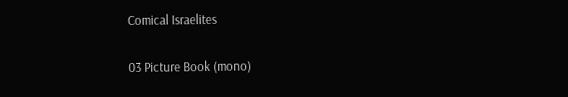Comical Israelites

03 Picture Book (mono)